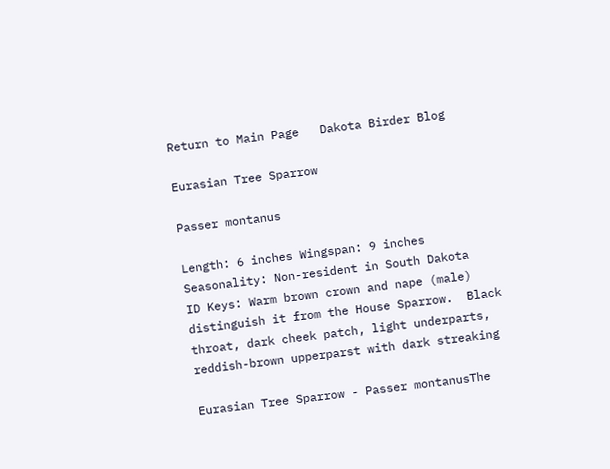Return to Main Page   Dakota Birder Blog

Eurasian Tree Sparrow

Passer montanus

Length: 6 inches Wingspan: 9 inches Seasonality: Non-resident in South Dakota
ID Keys: Warm brown crown and nape (male) distinguish it from the House Sparrow.  Black throat, dark cheek patch, light underparts, reddish-brown upperparst with dark streaking

Eurasian Tree Sparrow - Passer montanusThe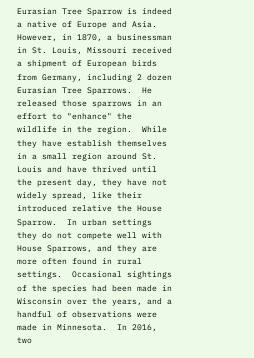Eurasian Tree Sparrow is indeed a native of Europe and Asia.  However, in 1870, a businessman in St. Louis, Missouri received a shipment of European birds from Germany, including 2 dozen Eurasian Tree Sparrows.  He released those sparrows in an effort to "enhance" the wildlife in the region.  While they have establish themselves in a small region around St. Louis and have thrived until the present day, they have not widely spread, like their introduced relative the House Sparrow.  In urban settings they do not compete well with House Sparrows, and they are more often found in rural settings.  Occasional sightings of the species had been made in Wisconsin over the years, and a handful of observations were made in Minnesota.  In 2016, two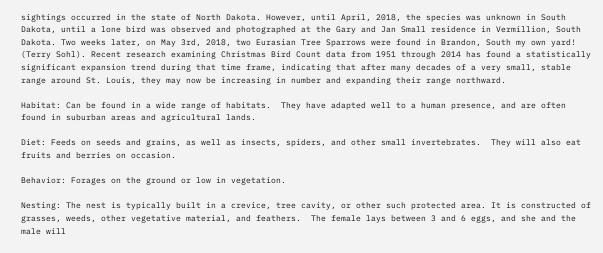sightings occurred in the state of North Dakota. However, until April, 2018, the species was unknown in South Dakota, until a lone bird was observed and photographed at the Gary and Jan Small residence in Vermillion, South Dakota. Two weeks later, on May 3rd, 2018, two Eurasian Tree Sparrows were found in Brandon, South my own yard! (Terry Sohl). Recent research examining Christmas Bird Count data from 1951 through 2014 has found a statistically significant expansion trend during that time frame, indicating that after many decades of a very small, stable range around St. Louis, they may now be increasing in number and expanding their range northward.

Habitat: Can be found in a wide range of habitats.  They have adapted well to a human presence, and are often found in suburban areas and agricultural lands.

Diet: Feeds on seeds and grains, as well as insects, spiders, and other small invertebrates.  They will also eat fruits and berries on occasion.

Behavior: Forages on the ground or low in vegetation.

Nesting: The nest is typically built in a crevice, tree cavity, or other such protected area. It is constructed of grasses, weeds, other vegetative material, and feathers.  The female lays between 3 and 6 eggs, and she and the male will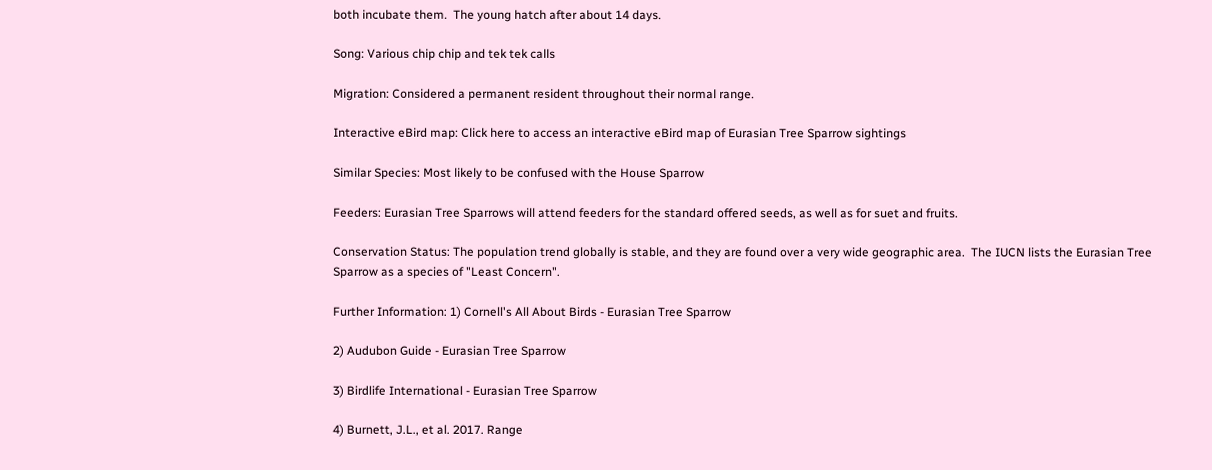both incubate them.  The young hatch after about 14 days.

Song: Various chip chip and tek tek calls

Migration: Considered a permanent resident throughout their normal range.

Interactive eBird map: Click here to access an interactive eBird map of Eurasian Tree Sparrow sightings

Similar Species: Most likely to be confused with the House Sparrow

Feeders: Eurasian Tree Sparrows will attend feeders for the standard offered seeds, as well as for suet and fruits.

Conservation Status: The population trend globally is stable, and they are found over a very wide geographic area.  The IUCN lists the Eurasian Tree Sparrow as a species of "Least Concern".

Further Information: 1) Cornell's All About Birds - Eurasian Tree Sparrow

2) Audubon Guide - Eurasian Tree Sparrow

3) Birdlife International - Eurasian Tree Sparrow

4) Burnett, J.L., et al. 2017. Range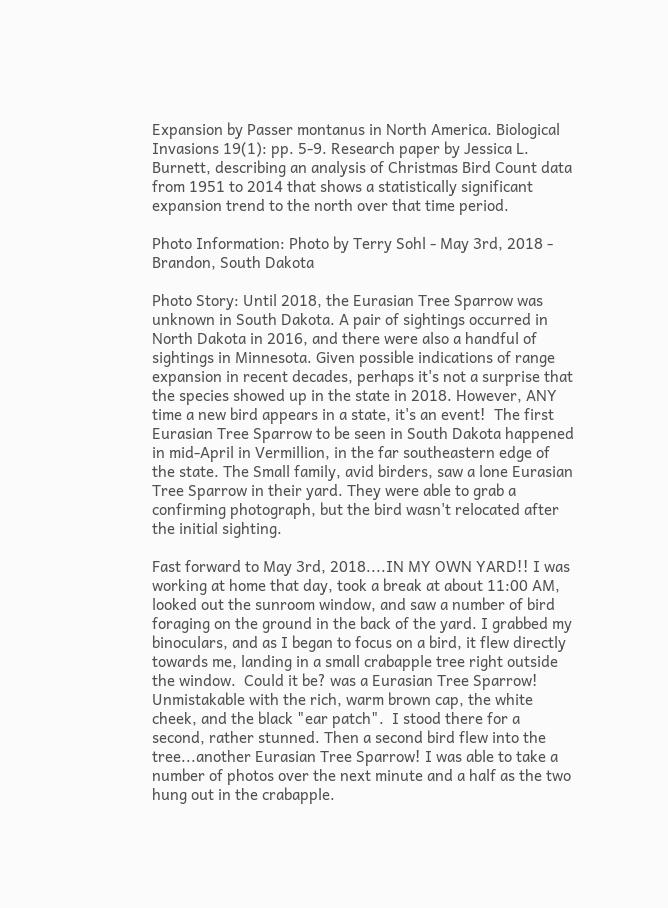Expansion by Passer montanus in North America. Biological Invasions 19(1): pp. 5-9. Research paper by Jessica L. Burnett, describing an analysis of Christmas Bird Count data from 1951 to 2014 that shows a statistically significant expansion trend to the north over that time period.

Photo Information: Photo by Terry Sohl - May 3rd, 2018 - Brandon, South Dakota

Photo Story: Until 2018, the Eurasian Tree Sparrow was unknown in South Dakota. A pair of sightings occurred in North Dakota in 2016, and there were also a handful of sightings in Minnesota. Given possible indications of range expansion in recent decades, perhaps it's not a surprise that the species showed up in the state in 2018. However, ANY time a new bird appears in a state, it's an event!  The first Eurasian Tree Sparrow to be seen in South Dakota happened in mid-April in Vermillion, in the far southeastern edge of the state. The Small family, avid birders, saw a lone Eurasian Tree Sparrow in their yard. They were able to grab a confirming photograph, but the bird wasn't relocated after the initial sighting.

Fast forward to May 3rd, 2018....IN MY OWN YARD!! I was working at home that day, took a break at about 11:00 AM, looked out the sunroom window, and saw a number of bird foraging on the ground in the back of the yard. I grabbed my binoculars, and as I began to focus on a bird, it flew directly towards me, landing in a small crabapple tree right outside the window.  Could it be? was a Eurasian Tree Sparrow!  Unmistakable with the rich, warm brown cap, the white cheek, and the black "ear patch".  I stood there for a second, rather stunned. Then a second bird flew into the tree...another Eurasian Tree Sparrow! I was able to take a number of photos over the next minute and a half as the two hung out in the crabapple.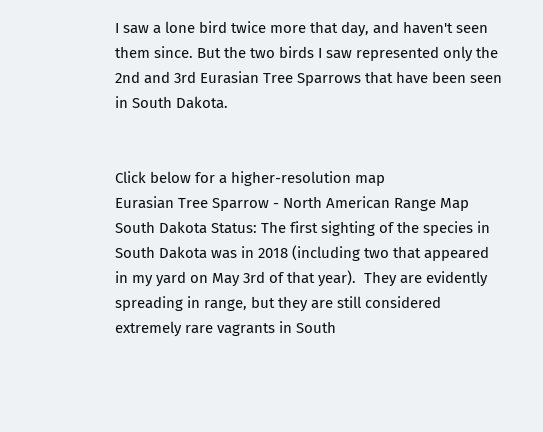I saw a lone bird twice more that day, and haven't seen them since. But the two birds I saw represented only the 2nd and 3rd Eurasian Tree Sparrows that have been seen in South Dakota.


Click below for a higher-resolution map
Eurasian Tree Sparrow - North American Range Map
South Dakota Status: The first sighting of the species in South Dakota was in 2018 (including two that appeared in my yard on May 3rd of that year).  They are evidently spreading in range, but they are still considered extremely rare vagrants in South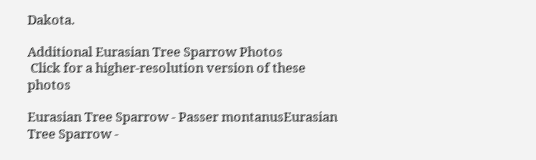Dakota.

Additional Eurasian Tree Sparrow Photos
 Click for a higher-resolution version of these photos

Eurasian Tree Sparrow - Passer montanusEurasian Tree Sparrow -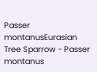Passer montanusEurasian Tree Sparrow - Passer montanus